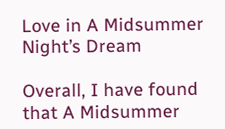Love in A Midsummer Night’s Dream

Overall, I have found that A Midsummer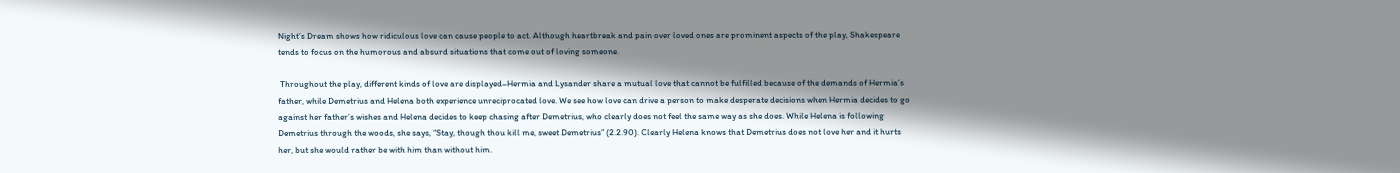Night’s Dream shows how ridiculous love can cause people to act. Although heartbreak and pain over loved ones are prominent aspects of the play, Shakespeare tends to focus on the humorous and absurd situations that come out of loving someone.

 Throughout the play, different kinds of love are displayed–Hermia and Lysander share a mutual love that cannot be fulfilled because of the demands of Hermia’s father, while Demetrius and Helena both experience unreciprocated love. We see how love can drive a person to make desperate decisions when Hermia decides to go against her father’s wishes and Helena decides to keep chasing after Demetrius, who clearly does not feel the same way as she does. While Helena is following Demetrius through the woods, she says, “Stay, though thou kill me, sweet Demetrius” (2.2.90). Clearly Helena knows that Demetrius does not love her and it hurts her, but she would rather be with him than without him.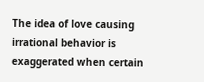The idea of love causing irrational behavior is exaggerated when certain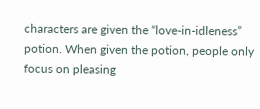characters are given the “love-in-idleness” potion. When given the potion, people only focus on pleasing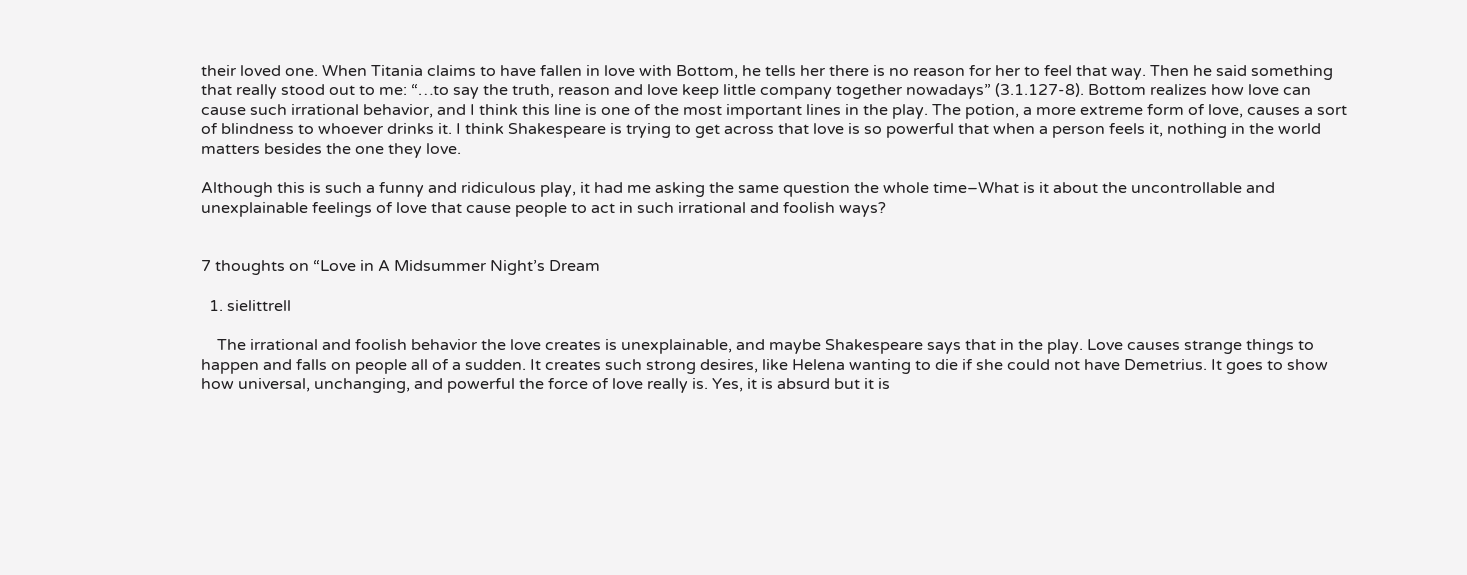their loved one. When Titania claims to have fallen in love with Bottom, he tells her there is no reason for her to feel that way. Then he said something that really stood out to me: “…to say the truth, reason and love keep little company together nowadays” (3.1.127-8). Bottom realizes how love can cause such irrational behavior, and I think this line is one of the most important lines in the play. The potion, a more extreme form of love, causes a sort of blindness to whoever drinks it. I think Shakespeare is trying to get across that love is so powerful that when a person feels it, nothing in the world matters besides the one they love.

Although this is such a funny and ridiculous play, it had me asking the same question the whole time–What is it about the uncontrollable and unexplainable feelings of love that cause people to act in such irrational and foolish ways?


7 thoughts on “Love in A Midsummer Night’s Dream

  1. sielittrell

    The irrational and foolish behavior the love creates is unexplainable, and maybe Shakespeare says that in the play. Love causes strange things to happen and falls on people all of a sudden. It creates such strong desires, like Helena wanting to die if she could not have Demetrius. It goes to show how universal, unchanging, and powerful the force of love really is. Yes, it is absurd but it is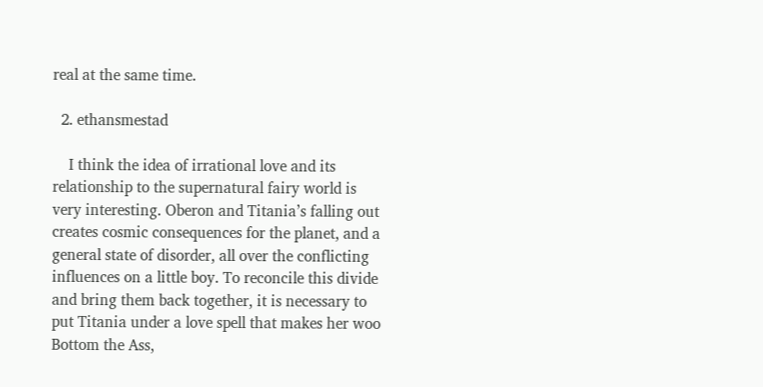real at the same time.

  2. ethansmestad

    I think the idea of irrational love and its relationship to the supernatural fairy world is very interesting. Oberon and Titania’s falling out creates cosmic consequences for the planet, and a general state of disorder, all over the conflicting influences on a little boy. To reconcile this divide and bring them back together, it is necessary to put Titania under a love spell that makes her woo Bottom the Ass,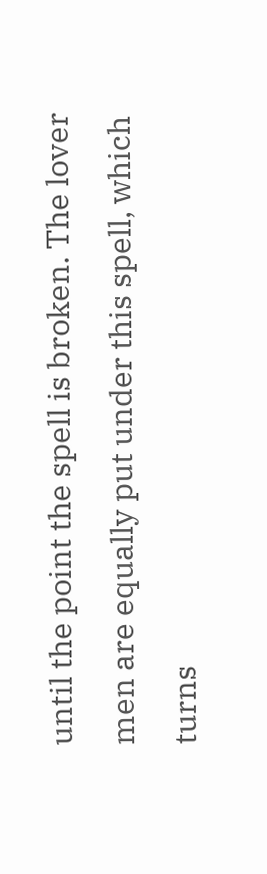until the point the spell is broken. The lover men are equally put under this spell, which turns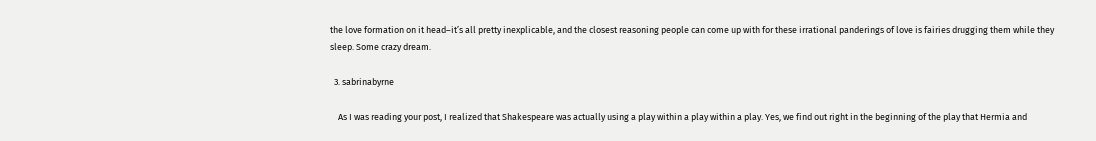the love formation on it head–it’s all pretty inexplicable, and the closest reasoning people can come up with for these irrational panderings of love is fairies drugging them while they sleep. Some crazy dream.

  3. sabrinabyrne

    As I was reading your post, I realized that Shakespeare was actually using a play within a play within a play. Yes, we find out right in the beginning of the play that Hermia and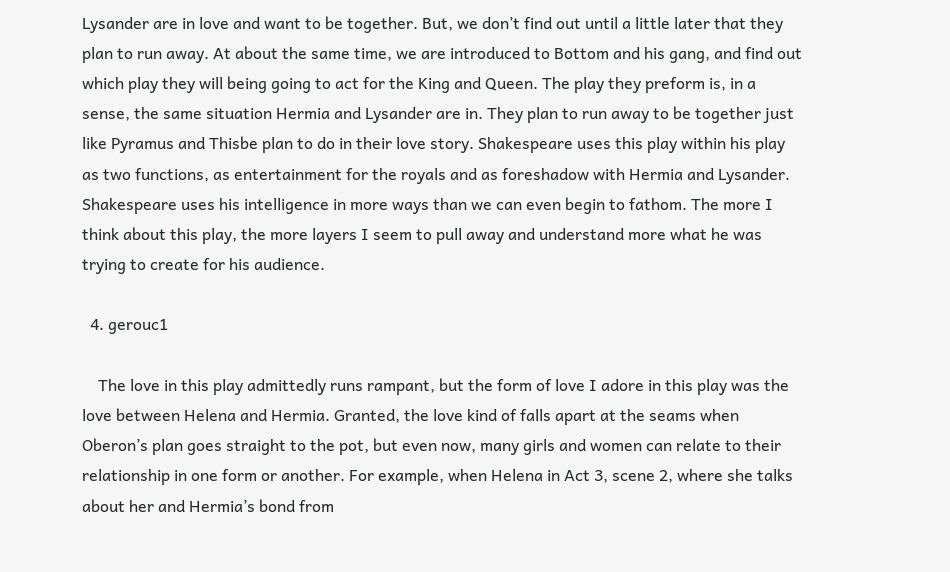Lysander are in love and want to be together. But, we don’t find out until a little later that they plan to run away. At about the same time, we are introduced to Bottom and his gang, and find out which play they will being going to act for the King and Queen. The play they preform is, in a sense, the same situation Hermia and Lysander are in. They plan to run away to be together just like Pyramus and Thisbe plan to do in their love story. Shakespeare uses this play within his play as two functions, as entertainment for the royals and as foreshadow with Hermia and Lysander. Shakespeare uses his intelligence in more ways than we can even begin to fathom. The more I think about this play, the more layers I seem to pull away and understand more what he was trying to create for his audience.

  4. gerouc1

    The love in this play admittedly runs rampant, but the form of love I adore in this play was the love between Helena and Hermia. Granted, the love kind of falls apart at the seams when Oberon’s plan goes straight to the pot, but even now, many girls and women can relate to their relationship in one form or another. For example, when Helena in Act 3, scene 2, where she talks about her and Hermia’s bond from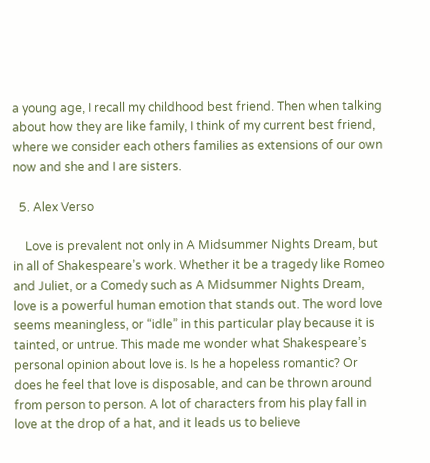a young age, I recall my childhood best friend. Then when talking about how they are like family, I think of my current best friend, where we consider each others families as extensions of our own now and she and I are sisters.

  5. Alex Verso

    Love is prevalent not only in A Midsummer Nights Dream, but in all of Shakespeare’s work. Whether it be a tragedy like Romeo and Juliet, or a Comedy such as A Midsummer Nights Dream, love is a powerful human emotion that stands out. The word love seems meaningless, or “idle” in this particular play because it is tainted, or untrue. This made me wonder what Shakespeare’s personal opinion about love is. Is he a hopeless romantic? Or does he feel that love is disposable, and can be thrown around from person to person. A lot of characters from his play fall in love at the drop of a hat, and it leads us to believe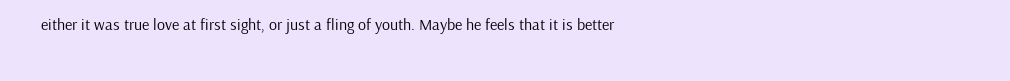either it was true love at first sight, or just a fling of youth. Maybe he feels that it is better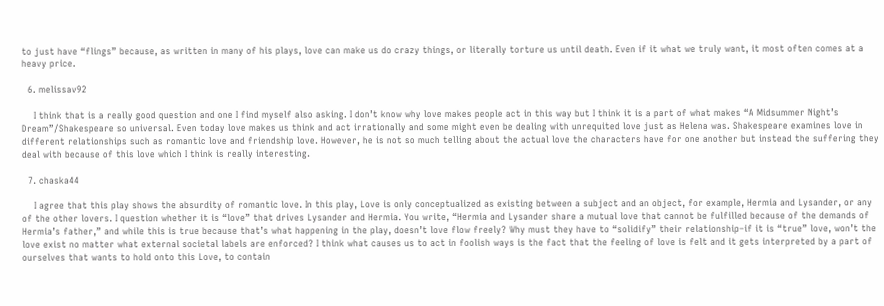to just have “flings” because, as written in many of his plays, love can make us do crazy things, or literally torture us until death. Even if it what we truly want, it most often comes at a heavy price.

  6. melissav92

    I think that is a really good question and one I find myself also asking. I don’t know why love makes people act in this way but I think it is a part of what makes “A Midsummer Night’s Dream”/Shakespeare so universal. Even today love makes us think and act irrationally and some might even be dealing with unrequited love just as Helena was. Shakespeare examines love in different relationships such as romantic love and friendship love. However, he is not so much telling about the actual love the characters have for one another but instead the suffering they deal with because of this love which I think is really interesting.

  7. chaska44

    I agree that this play shows the absurdity of romantic love. In this play, Love is only conceptualized as existing between a subject and an object, for example, Hermia and Lysander, or any of the other lovers. I question whether it is “love” that drives Lysander and Hermia. You write, “Hermia and Lysander share a mutual love that cannot be fulfilled because of the demands of Hermia’s father,” and while this is true because that’s what happening in the play, doesn’t love flow freely? Why must they have to “solidify” their relationship–if it is “true” love, won’t the love exist no matter what external societal labels are enforced? I think what causes us to act in foolish ways is the fact that the feeling of love is felt and it gets interpreted by a part of ourselves that wants to hold onto this Love, to contain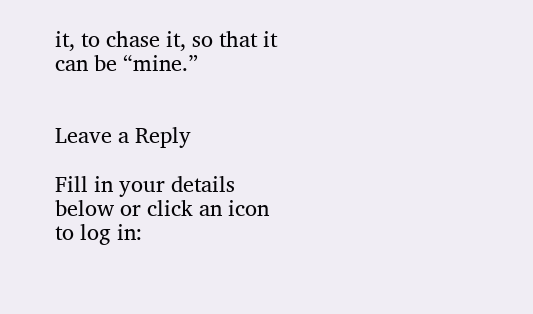it, to chase it, so that it can be “mine.”


Leave a Reply

Fill in your details below or click an icon to log in: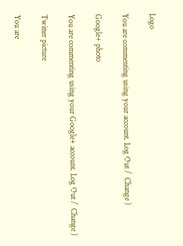Logo

You are commenting using your account. Log Out /  Change )

Google+ photo

You are commenting using your Google+ account. Log Out /  Change )

Twitter picture

You are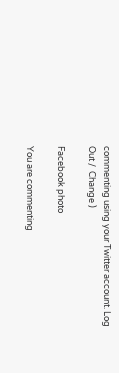commenting using your Twitter account. Log Out /  Change )

Facebook photo

You are commenting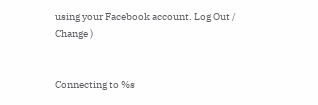using your Facebook account. Log Out /  Change )


Connecting to %s